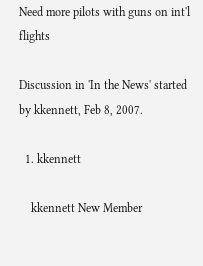Need more pilots with guns on int'l flights

Discussion in 'In the News' started by kkennett, Feb 8, 2007.

  1. kkennett

    kkennett New Member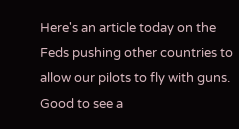Here's an article today on the Feds pushing other countries to allow our pilots to fly with guns. Good to see a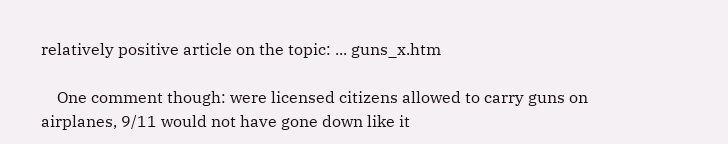relatively positive article on the topic: ... guns_x.htm

    One comment though: were licensed citizens allowed to carry guns on airplanes, 9/11 would not have gone down like it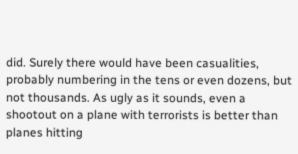did. Surely there would have been casualities, probably numbering in the tens or even dozens, but not thousands. As ugly as it sounds, even a shootout on a plane with terrorists is better than planes hitting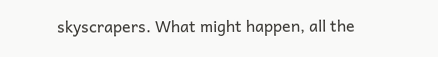skyscrapers. What might happen, all the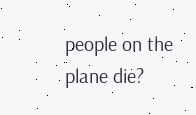people on the plane die?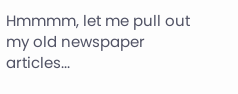Hmmmm, let me pull out my old newspaper articles...